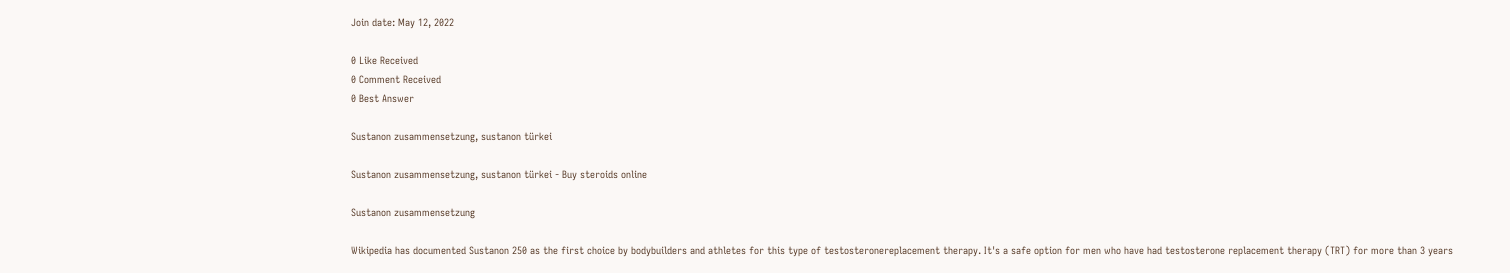Join date: May 12, 2022

0 Like Received
0 Comment Received
0 Best Answer

Sustanon zusammensetzung, sustanon türkei

Sustanon zusammensetzung, sustanon türkei - Buy steroids online

Sustanon zusammensetzung

Wikipedia has documented Sustanon 250 as the first choice by bodybuilders and athletes for this type of testosteronereplacement therapy. It's a safe option for men who have had testosterone replacement therapy (TRT) for more than 3 years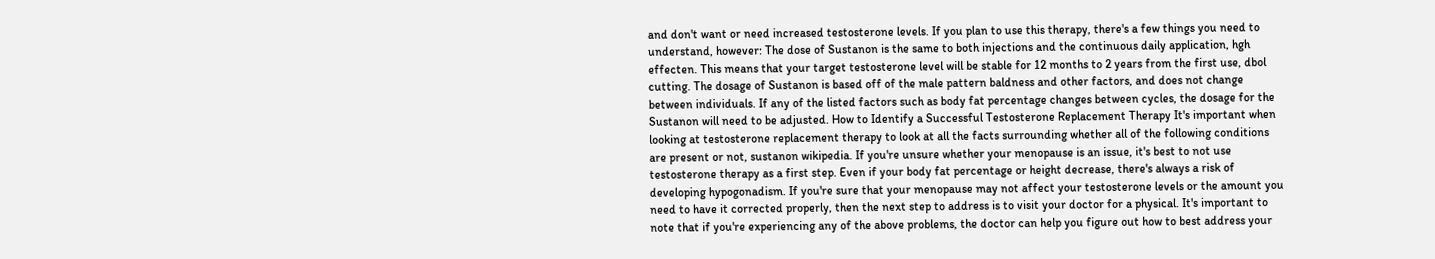and don't want or need increased testosterone levels. If you plan to use this therapy, there's a few things you need to understand, however: The dose of Sustanon is the same to both injections and the continuous daily application, hgh effecten. This means that your target testosterone level will be stable for 12 months to 2 years from the first use, dbol cutting. The dosage of Sustanon is based off of the male pattern baldness and other factors, and does not change between individuals. If any of the listed factors such as body fat percentage changes between cycles, the dosage for the Sustanon will need to be adjusted. How to Identify a Successful Testosterone Replacement Therapy It's important when looking at testosterone replacement therapy to look at all the facts surrounding whether all of the following conditions are present or not, sustanon wikipedia. If you're unsure whether your menopause is an issue, it's best to not use testosterone therapy as a first step. Even if your body fat percentage or height decrease, there's always a risk of developing hypogonadism. If you're sure that your menopause may not affect your testosterone levels or the amount you need to have it corrected properly, then the next step to address is to visit your doctor for a physical. It's important to note that if you're experiencing any of the above problems, the doctor can help you figure out how to best address your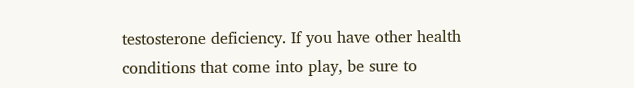testosterone deficiency. If you have other health conditions that come into play, be sure to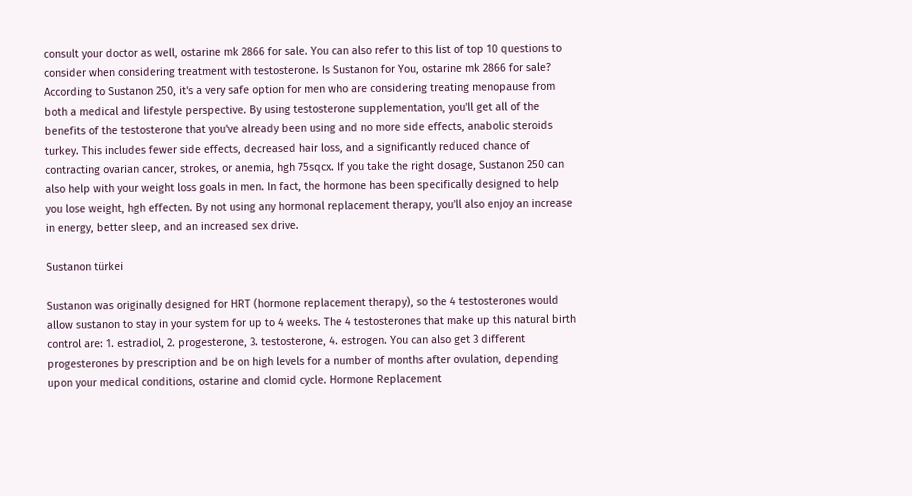consult your doctor as well, ostarine mk 2866 for sale. You can also refer to this list of top 10 questions to consider when considering treatment with testosterone. Is Sustanon for You, ostarine mk 2866 for sale? According to Sustanon 250, it's a very safe option for men who are considering treating menopause from both a medical and lifestyle perspective. By using testosterone supplementation, you'll get all of the benefits of the testosterone that you've already been using and no more side effects, anabolic steroids turkey. This includes fewer side effects, decreased hair loss, and a significantly reduced chance of contracting ovarian cancer, strokes, or anemia, hgh 75sqcx. If you take the right dosage, Sustanon 250 can also help with your weight loss goals in men. In fact, the hormone has been specifically designed to help you lose weight, hgh effecten. By not using any hormonal replacement therapy, you'll also enjoy an increase in energy, better sleep, and an increased sex drive.

Sustanon türkei

Sustanon was originally designed for HRT (hormone replacement therapy), so the 4 testosterones would allow sustanon to stay in your system for up to 4 weeks. The 4 testosterones that make up this natural birth control are: 1. estradiol, 2. progesterone, 3. testosterone, 4. estrogen. You can also get 3 different progesterones by prescription and be on high levels for a number of months after ovulation, depending upon your medical conditions, ostarine and clomid cycle. Hormone Replacement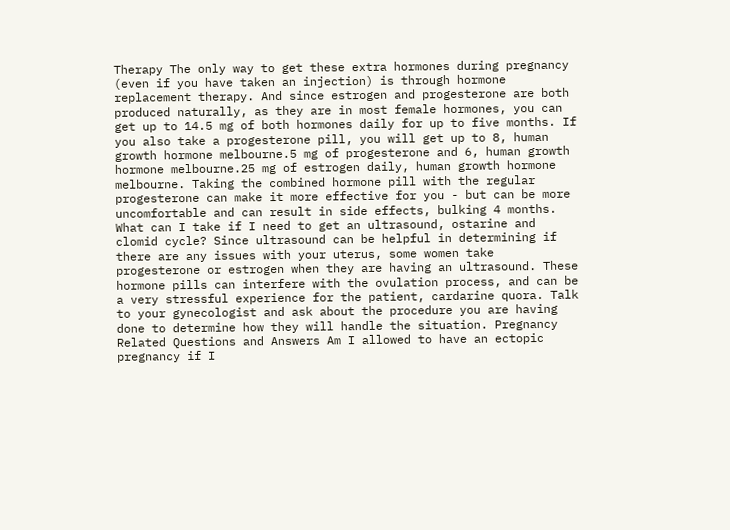Therapy The only way to get these extra hormones during pregnancy (even if you have taken an injection) is through hormone replacement therapy. And since estrogen and progesterone are both produced naturally, as they are in most female hormones, you can get up to 14.5 mg of both hormones daily for up to five months. If you also take a progesterone pill, you will get up to 8, human growth hormone melbourne.5 mg of progesterone and 6, human growth hormone melbourne.25 mg of estrogen daily, human growth hormone melbourne. Taking the combined hormone pill with the regular progesterone can make it more effective for you - but can be more uncomfortable and can result in side effects, bulking 4 months. What can I take if I need to get an ultrasound, ostarine and clomid cycle? Since ultrasound can be helpful in determining if there are any issues with your uterus, some women take progesterone or estrogen when they are having an ultrasound. These hormone pills can interfere with the ovulation process, and can be a very stressful experience for the patient, cardarine quora. Talk to your gynecologist and ask about the procedure you are having done to determine how they will handle the situation. Pregnancy Related Questions and Answers Am I allowed to have an ectopic pregnancy if I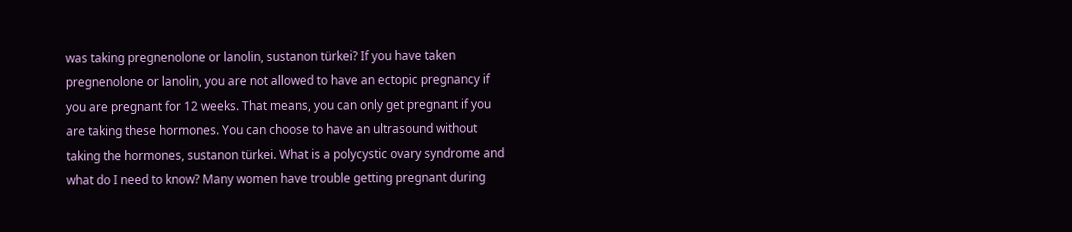was taking pregnenolone or lanolin, sustanon türkei? If you have taken pregnenolone or lanolin, you are not allowed to have an ectopic pregnancy if you are pregnant for 12 weeks. That means, you can only get pregnant if you are taking these hormones. You can choose to have an ultrasound without taking the hormones, sustanon türkei. What is a polycystic ovary syndrome and what do I need to know? Many women have trouble getting pregnant during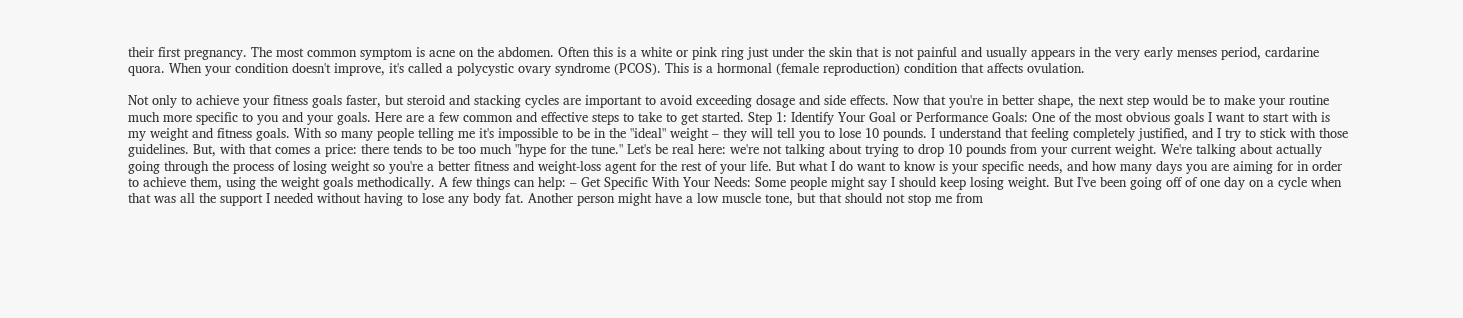their first pregnancy. The most common symptom is acne on the abdomen. Often this is a white or pink ring just under the skin that is not painful and usually appears in the very early menses period, cardarine quora. When your condition doesn't improve, it's called a polycystic ovary syndrome (PCOS). This is a hormonal (female reproduction) condition that affects ovulation.

Not only to achieve your fitness goals faster, but steroid and stacking cycles are important to avoid exceeding dosage and side effects. Now that you're in better shape, the next step would be to make your routine much more specific to you and your goals. Here are a few common and effective steps to take to get started. Step 1: Identify Your Goal or Performance Goals: One of the most obvious goals I want to start with is my weight and fitness goals. With so many people telling me it's impossible to be in the "ideal" weight – they will tell you to lose 10 pounds. I understand that feeling completely justified, and I try to stick with those guidelines. But, with that comes a price: there tends to be too much "hype for the tune." Let's be real here: we're not talking about trying to drop 10 pounds from your current weight. We're talking about actually going through the process of losing weight so you're a better fitness and weight-loss agent for the rest of your life. But what I do want to know is your specific needs, and how many days you are aiming for in order to achieve them, using the weight goals methodically. A few things can help: – Get Specific With Your Needs: Some people might say I should keep losing weight. But I've been going off of one day on a cycle when that was all the support I needed without having to lose any body fat. Another person might have a low muscle tone, but that should not stop me from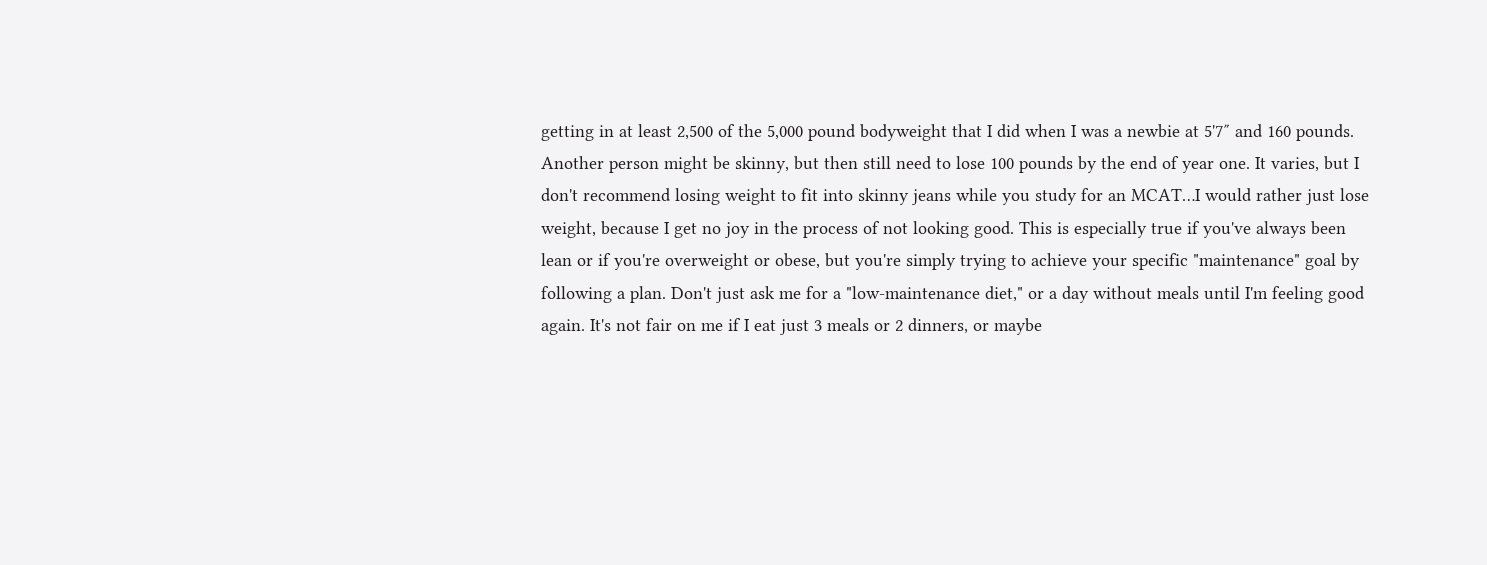getting in at least 2,500 of the 5,000 pound bodyweight that I did when I was a newbie at 5'7″ and 160 pounds. Another person might be skinny, but then still need to lose 100 pounds by the end of year one. It varies, but I don't recommend losing weight to fit into skinny jeans while you study for an MCAT…I would rather just lose weight, because I get no joy in the process of not looking good. This is especially true if you've always been lean or if you're overweight or obese, but you're simply trying to achieve your specific "maintenance" goal by following a plan. Don't just ask me for a "low-maintenance diet," or a day without meals until I'm feeling good again. It's not fair on me if I eat just 3 meals or 2 dinners, or maybe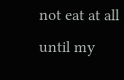not eat at all until my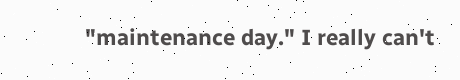"maintenance day." I really can't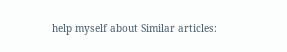help myself about Similar articles: